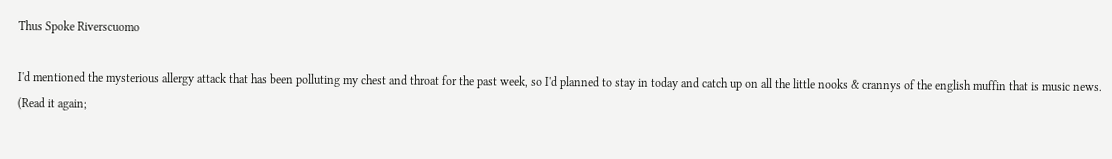Thus Spoke Riverscuomo

I'd mentioned the mysterious allergy attack that has been polluting my chest and throat for the past week, so I'd planned to stay in today and catch up on all the little nooks & crannys of the english muffin that is music news. (Read it again;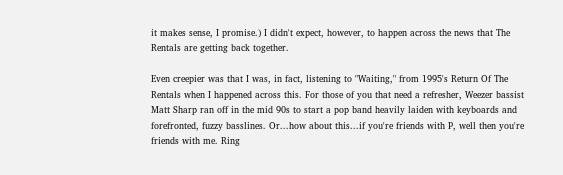it makes sense, I promise.) I didn't expect, however, to happen across the news that The Rentals are getting back together.

Even creepier was that I was, in fact, listening to "Waiting," from 1995's Return Of The Rentals when I happened across this. For those of you that need a refresher, Weezer bassist Matt Sharp ran off in the mid 90s to start a pop band heavily laiden with keyboards and forefronted, fuzzy basslines. Or...how about this...if you're friends with P, well then you're friends with me. Ring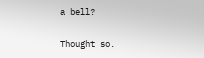a bell?

Thought so.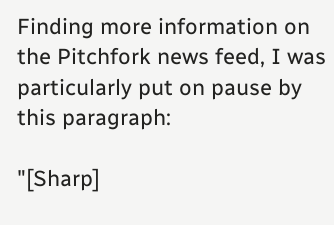Finding more information on the Pitchfork news feed, I was particularly put on pause by this paragraph:

"[Sharp]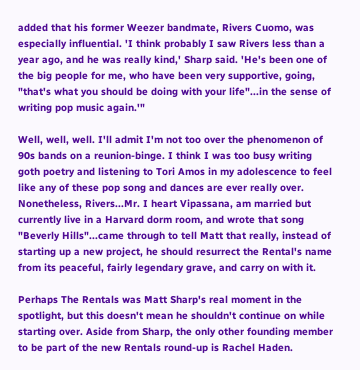added that his former Weezer bandmate, Rivers Cuomo, was especially influential. 'I think probably I saw Rivers less than a year ago, and he was really kind,' Sharp said. 'He's been one of the big people for me, who have been very supportive, going, "that's what you should be doing with your life"...in the sense of writing pop music again.'"

Well, well, well. I'll admit I'm not too over the phenomenon of 90s bands on a reunion-binge. I think I was too busy writing goth poetry and listening to Tori Amos in my adolescence to feel like any of these pop song and dances are ever really over. Nonetheless, Rivers...Mr. I heart Vipassana, am married but currently live in a Harvard dorm room, and wrote that song "Beverly Hills"...came through to tell Matt that really, instead of starting up a new project, he should resurrect the Rental's name from its peaceful, fairly legendary grave, and carry on with it.

Perhaps The Rentals was Matt Sharp's real moment in the spotlight, but this doesn't mean he shouldn't continue on while starting over. Aside from Sharp, the only other founding member to be part of the new Rentals round-up is Rachel Haden.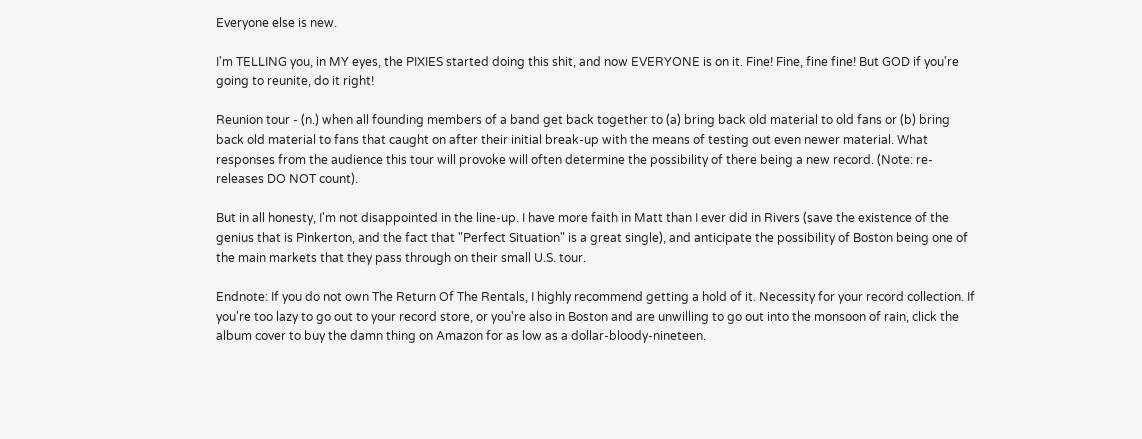Everyone else is new.

I'm TELLING you, in MY eyes, the PIXIES started doing this shit, and now EVERYONE is on it. Fine! Fine, fine fine! But GOD if you're going to reunite, do it right!

Reunion tour - (n.) when all founding members of a band get back together to (a) bring back old material to old fans or (b) bring back old material to fans that caught on after their initial break-up with the means of testing out even newer material. What responses from the audience this tour will provoke will often determine the possibility of there being a new record. (Note: re-releases DO NOT count).

But in all honesty, I'm not disappointed in the line-up. I have more faith in Matt than I ever did in Rivers (save the existence of the genius that is Pinkerton, and the fact that "Perfect Situation" is a great single), and anticipate the possibility of Boston being one of the main markets that they pass through on their small U.S. tour.

Endnote: If you do not own The Return Of The Rentals, I highly recommend getting a hold of it. Necessity for your record collection. If you're too lazy to go out to your record store, or you're also in Boston and are unwilling to go out into the monsoon of rain, click the album cover to buy the damn thing on Amazon for as low as a dollar-bloody-nineteen.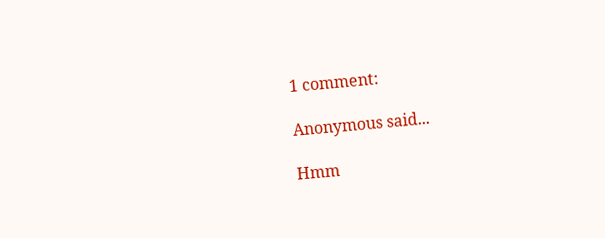1 comment:

Anonymous said...

Hmm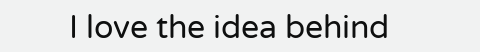I love the idea behind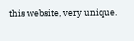this website, very unique.